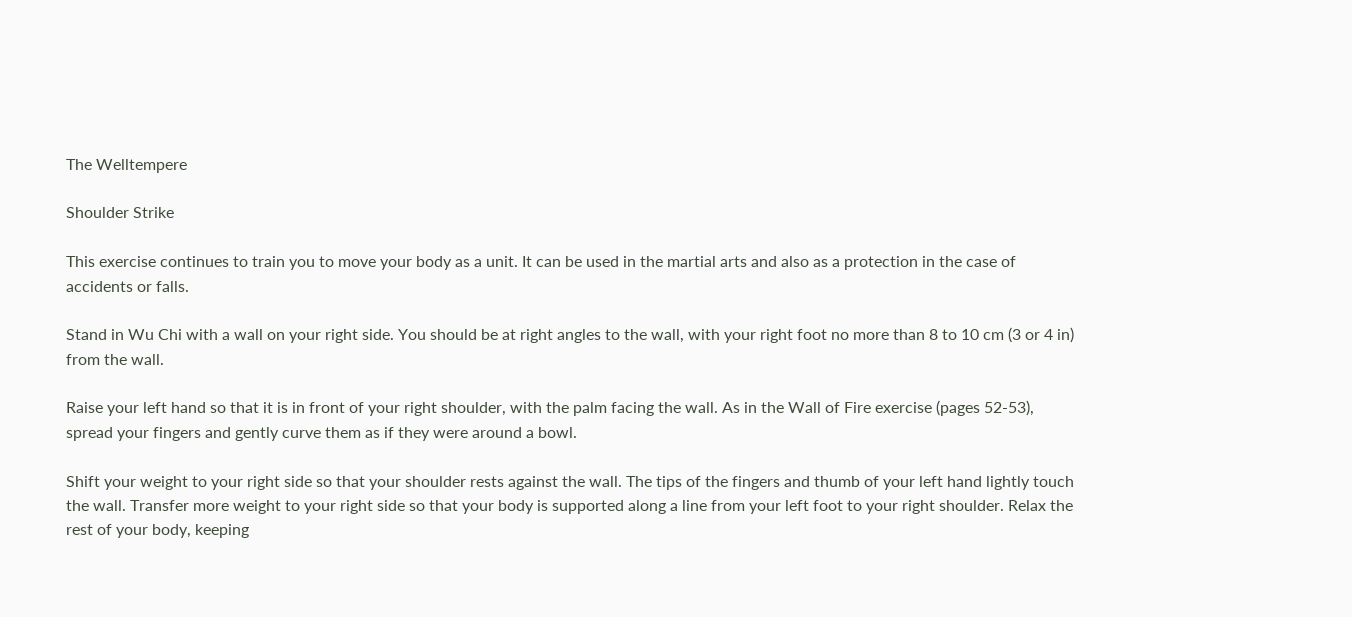The Welltempere

Shoulder Strike

This exercise continues to train you to move your body as a unit. It can be used in the martial arts and also as a protection in the case of accidents or falls.

Stand in Wu Chi with a wall on your right side. You should be at right angles to the wall, with your right foot no more than 8 to 10 cm (3 or 4 in) from the wall.

Raise your left hand so that it is in front of your right shoulder, with the palm facing the wall. As in the Wall of Fire exercise (pages 52-53), spread your fingers and gently curve them as if they were around a bowl.

Shift your weight to your right side so that your shoulder rests against the wall. The tips of the fingers and thumb of your left hand lightly touch the wall. Transfer more weight to your right side so that your body is supported along a line from your left foot to your right shoulder. Relax the rest of your body, keeping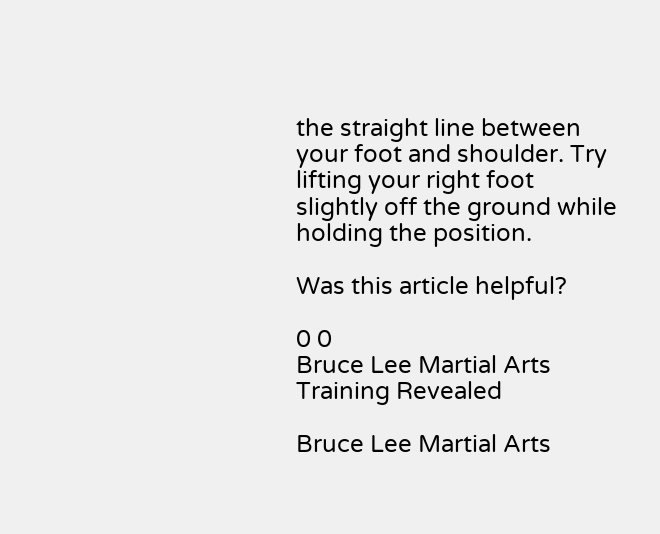the straight line between your foot and shoulder. Try lifting your right foot slightly off the ground while holding the position.

Was this article helpful?

0 0
Bruce Lee Martial Arts Training Revealed

Bruce Lee Martial Arts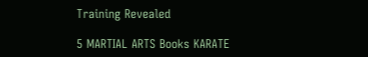Training Revealed

5 MARTIAL ARTS Books KARATE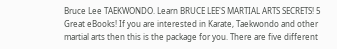Bruce Lee TAEKWONDO. Learn BRUCE LEE'S MARTIAL ARTS SECRETS! 5 Great eBooks! If you are interested in Karate, Taekwondo and other martial arts then this is the package for you. There are five different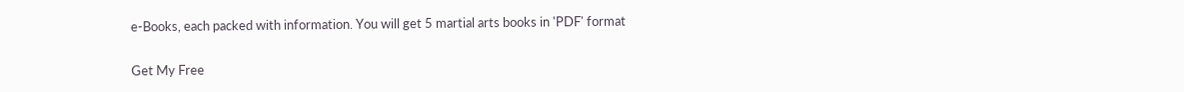e-Books, each packed with information. You will get 5 martial arts books in 'PDF' format

Get My Free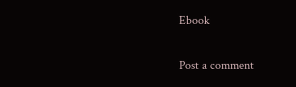Ebook

Post a comment